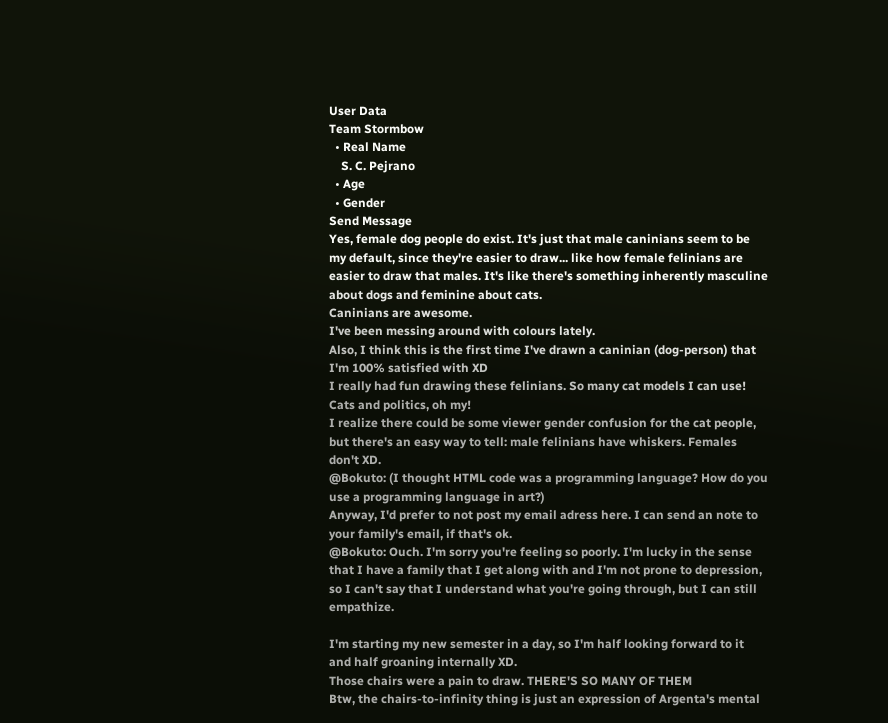User Data
Team Stormbow
  • Real Name
    S. C. Pejrano
  • Age
  • Gender
Send Message
Yes, female dog people do exist. It's just that male caninians seem to be my default, since they're easier to draw... like how female felinians are easier to draw that males. It's like there's something inherently masculine about dogs and feminine about cats.
Caninians are awesome.
I've been messing around with colours lately.
Also, I think this is the first time I've drawn a caninian (dog-person) that I'm 100% satisfied with XD
I really had fun drawing these felinians. So many cat models I can use!
Cats and politics, oh my!
I realize there could be some viewer gender confusion for the cat people, but there's an easy way to tell: male felinians have whiskers. Females don't XD.
@Bokuto: (I thought HTML code was a programming language? How do you use a programming language in art?)
Anyway, I'd prefer to not post my email adress here. I can send an note to your family's email, if that's ok.
@Bokuto: Ouch. I'm sorry you're feeling so poorly. I'm lucky in the sense that I have a family that I get along with and I'm not prone to depression, so I can't say that I understand what you're going through, but I can still empathize.

I'm starting my new semester in a day, so I'm half looking forward to it and half groaning internally XD.
Those chairs were a pain to draw. THERE'S SO MANY OF THEM
Btw, the chairs-to-infinity thing is just an expression of Argenta's mental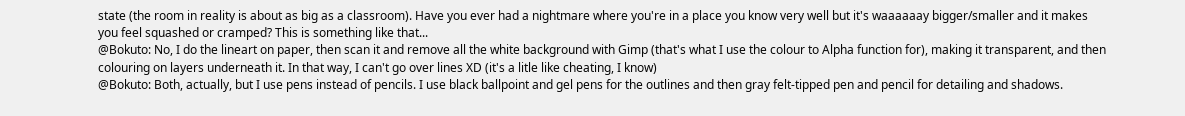state (the room in reality is about as big as a classroom). Have you ever had a nightmare where you're in a place you know very well but it's waaaaaay bigger/smaller and it makes you feel squashed or cramped? This is something like that...
@Bokuto: No, I do the lineart on paper, then scan it and remove all the white background with Gimp (that's what I use the colour to Alpha function for), making it transparent, and then colouring on layers underneath it. In that way, I can't go over lines XD (it's a litle like cheating, I know)
@Bokuto: Both, actually, but I use pens instead of pencils. I use black ballpoint and gel pens for the outlines and then gray felt-tipped pen and pencil for detailing and shadows.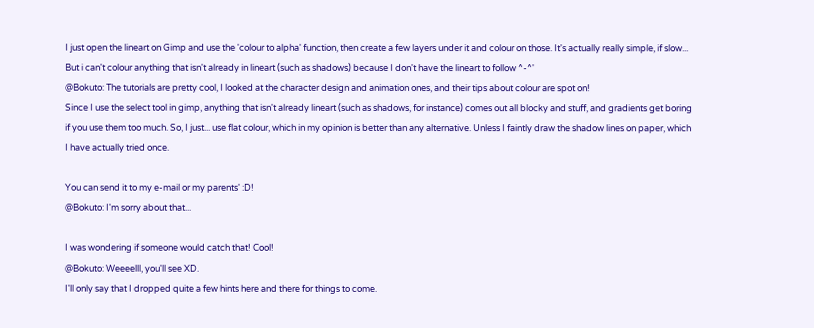I just open the lineart on Gimp and use the 'colour to alpha' function, then create a few layers under it and colour on those. It's actually really simple, if slow... But i can't colour anything that isn't already in lineart (such as shadows) because I don't have the lineart to follow ^-^'
@Bokuto: The tutorials are pretty cool, I looked at the character design and animation ones, and their tips about colour are spot on!
Since I use the select tool in gimp, anything that isn't already lineart (such as shadows, for instance) comes out all blocky and stuff, and gradients get boring if you use them too much. So, I just... use flat colour, which in my opinion is better than any alternative. Unless I faintly draw the shadow lines on paper, which I have actually tried once.

You can send it to my e-mail or my parents' :D!
@Bokuto: I'm sorry about that...

I was wondering if someone would catch that! Cool!
@Bokuto: Weeeelll, you'll see XD.
I'll only say that I dropped quite a few hints here and there for things to come.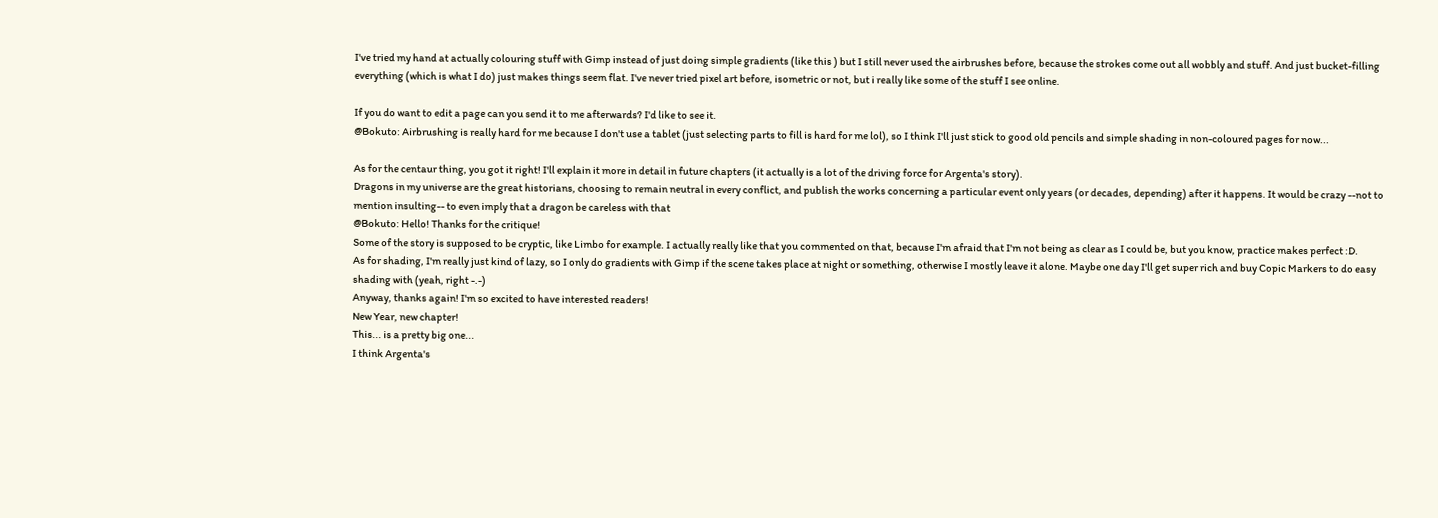I've tried my hand at actually colouring stuff with Gimp instead of just doing simple gradients (like this ) but I still never used the airbrushes before, because the strokes come out all wobbly and stuff. And just bucket-filling everything (which is what I do) just makes things seem flat. I've never tried pixel art before, isometric or not, but i really like some of the stuff I see online.

If you do want to edit a page can you send it to me afterwards? I'd like to see it.
@Bokuto: Airbrushing is really hard for me because I don't use a tablet (just selecting parts to fill is hard for me lol), so I think I'll just stick to good old pencils and simple shading in non-coloured pages for now...

As for the centaur thing, you got it right! I'll explain it more in detail in future chapters (it actually is a lot of the driving force for Argenta's story).
Dragons in my universe are the great historians, choosing to remain neutral in every conflict, and publish the works concerning a particular event only years (or decades, depending) after it happens. It would be crazy --not to mention insulting-- to even imply that a dragon be careless with that
@Bokuto: Hello! Thanks for the critique!
Some of the story is supposed to be cryptic, like Limbo for example. I actually really like that you commented on that, because I'm afraid that I'm not being as clear as I could be, but you know, practice makes perfect :D.
As for shading, I'm really just kind of lazy, so I only do gradients with Gimp if the scene takes place at night or something, otherwise I mostly leave it alone. Maybe one day I'll get super rich and buy Copic Markers to do easy shading with (yeah, right -.-)
Anyway, thanks again! I'm so excited to have interested readers!
New Year, new chapter!
This... is a pretty big one...
I think Argenta's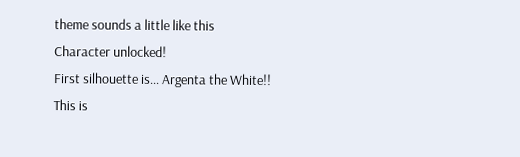theme sounds a little like this
Character unlocked!
First silhouette is... Argenta the White!!
This is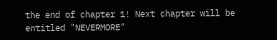the end of chapter 1! Next chapter will be entitled "NEVERMORE"